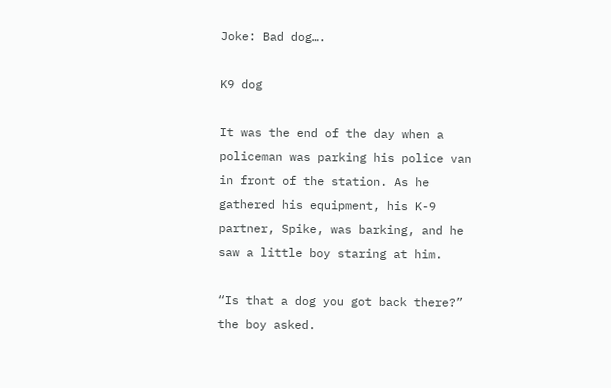Joke: Bad dog….

K9 dog

It was the end of the day when a policeman was parking his police van in front of the station. As he gathered his equipment, his K-9 partner, Spike, was barking, and he saw a little boy staring at him.

“Is that a dog you got back there?” the boy asked.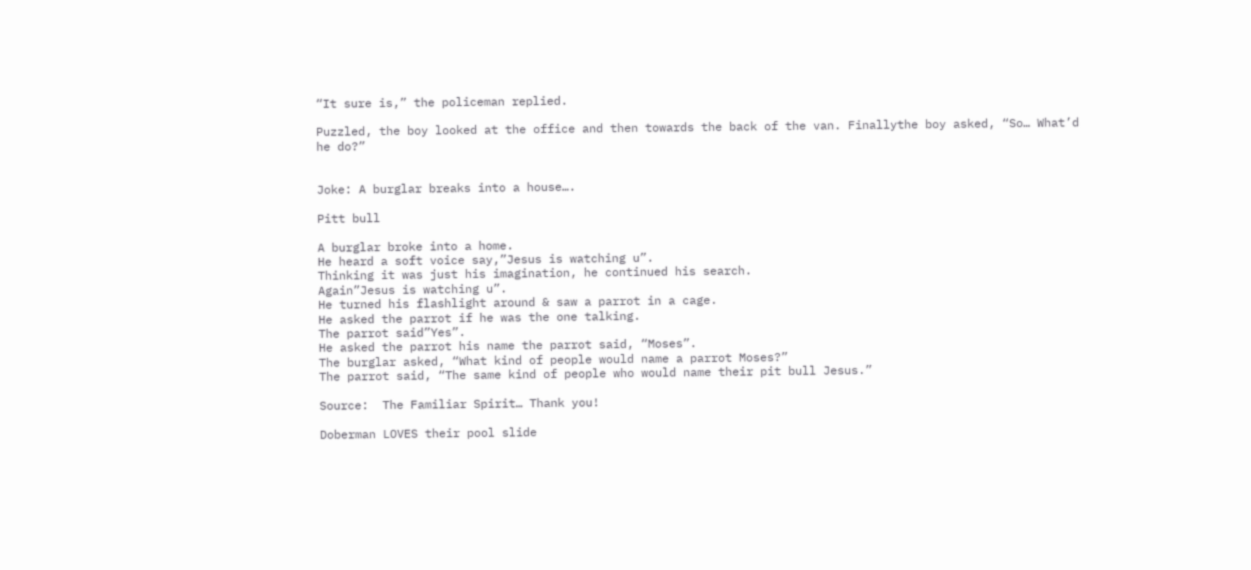“It sure is,” the policeman replied.

Puzzled, the boy looked at the office and then towards the back of the van. Finallythe boy asked, “So… What’d he do?”


Joke: A burglar breaks into a house….

Pitt bull

A burglar broke into a home.
He heard a soft voice say,”Jesus is watching u”.
Thinking it was just his imagination, he continued his search.
Again”Jesus is watching u”.
He turned his flashlight around & saw a parrot in a cage.
He asked the parrot if he was the one talking.
The parrot said”Yes”.
He asked the parrot his name the parrot said, “Moses”.
The burglar asked, “What kind of people would name a parrot Moses?”
The parrot said, “The same kind of people who would name their pit bull Jesus.”

Source:  The Familiar Spirit… Thank you!

Doberman LOVES their pool slide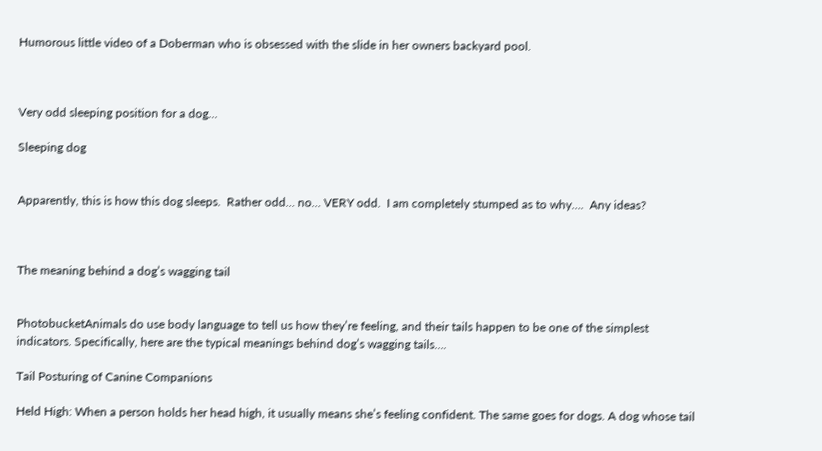Humorous little video of a Doberman who is obsessed with the slide in her owners backyard pool.



Very odd sleeping position for a dog…

Sleeping dog


Apparently, this is how this dog sleeps.  Rather odd… no… VERY odd.  I am completely stumped as to why….  Any ideas?



The meaning behind a dog’s wagging tail


PhotobucketAnimals do use body language to tell us how they’re feeling, and their tails happen to be one of the simplest indicators. Specifically, here are the typical meanings behind dog’s wagging tails….

Tail Posturing of Canine Companions

Held High: When a person holds her head high, it usually means she’s feeling confident. The same goes for dogs. A dog whose tail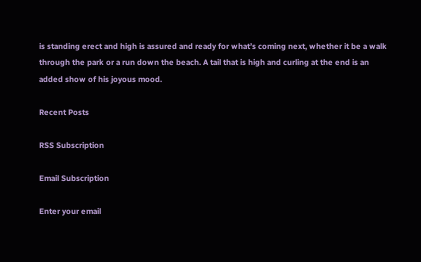is standing erect and high is assured and ready for what’s coming next, whether it be a walk through the park or a run down the beach. A tail that is high and curling at the end is an added show of his joyous mood.

Recent Posts

RSS Subscription

Email Subscription

Enter your email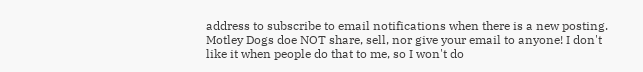address to subscribe to email notifications when there is a new posting. Motley Dogs doe NOT share, sell, nor give your email to anyone! I don't like it when people do that to me, so I won't do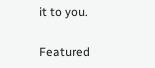it to you.

Featured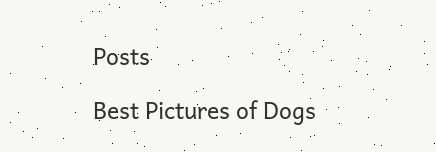Posts

Best Pictures of Dogs